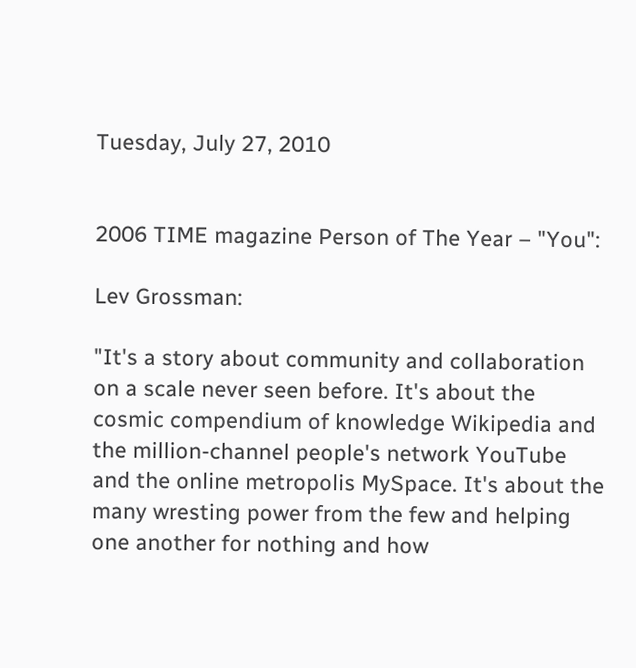Tuesday, July 27, 2010


2006 TIME magazine Person of The Year – "You":

Lev Grossman:

"It's a story about community and collaboration on a scale never seen before. It's about the cosmic compendium of knowledge Wikipedia and the million-channel people's network YouTube and the online metropolis MySpace. It's about the many wresting power from the few and helping one another for nothing and how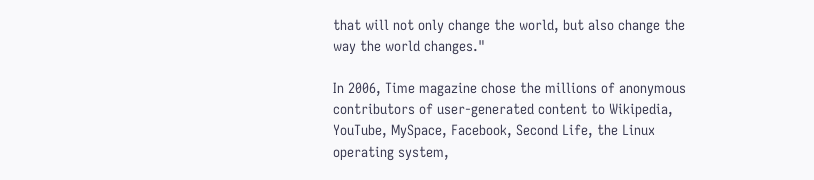that will not only change the world, but also change the way the world changes."

In 2006, Time magazine chose the millions of anonymous contributors of user-generated content to Wikipedia, YouTube, MySpace, Facebook, Second Life, the Linux operating system,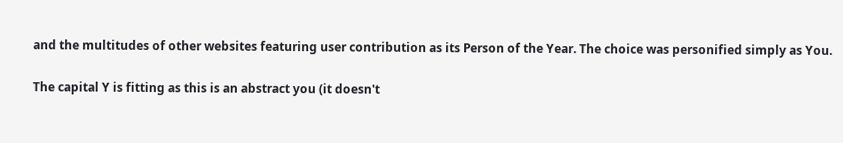and the multitudes of other websites featuring user contribution as its Person of the Year. The choice was personified simply as You.

The capital Y is fitting as this is an abstract you (it doesn't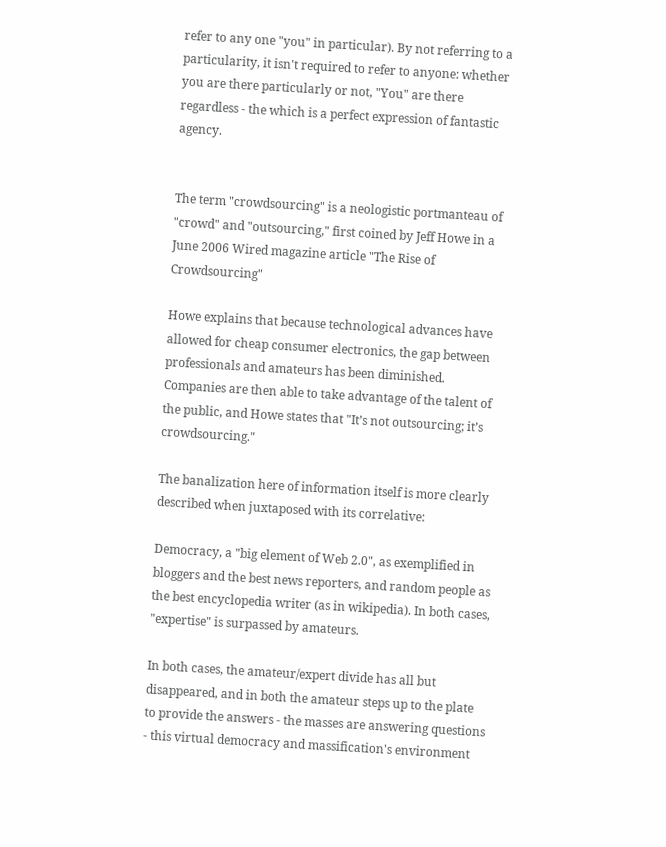refer to any one "you" in particular). By not referring to a particularity, it isn't required to refer to anyone: whether you are there particularly or not, "You" are there regardless - the which is a perfect expression of fantastic agency.


The term "crowdsourcing" is a neologistic portmanteau of "crowd" and "outsourcing," first coined by Jeff Howe in a June 2006 Wired magazine article "The Rise of Crowdsourcing"

Howe explains that because technological advances have allowed for cheap consumer electronics, the gap between professionals and amateurs has been diminished. Companies are then able to take advantage of the talent of the public, and Howe states that "It’s not outsourcing; it’s crowdsourcing."

The banalization here of information itself is more clearly described when juxtaposed with its correlative:

Democracy, a "big element of Web 2.0", as exemplified in bloggers and the best news reporters, and random people as the best encyclopedia writer (as in wikipedia). In both cases, "expertise" is surpassed by amateurs.

In both cases, the amateur/expert divide has all but disappeared, and in both the amateur steps up to the plate to provide the answers - the masses are answering questions - this virtual democracy and massification's environment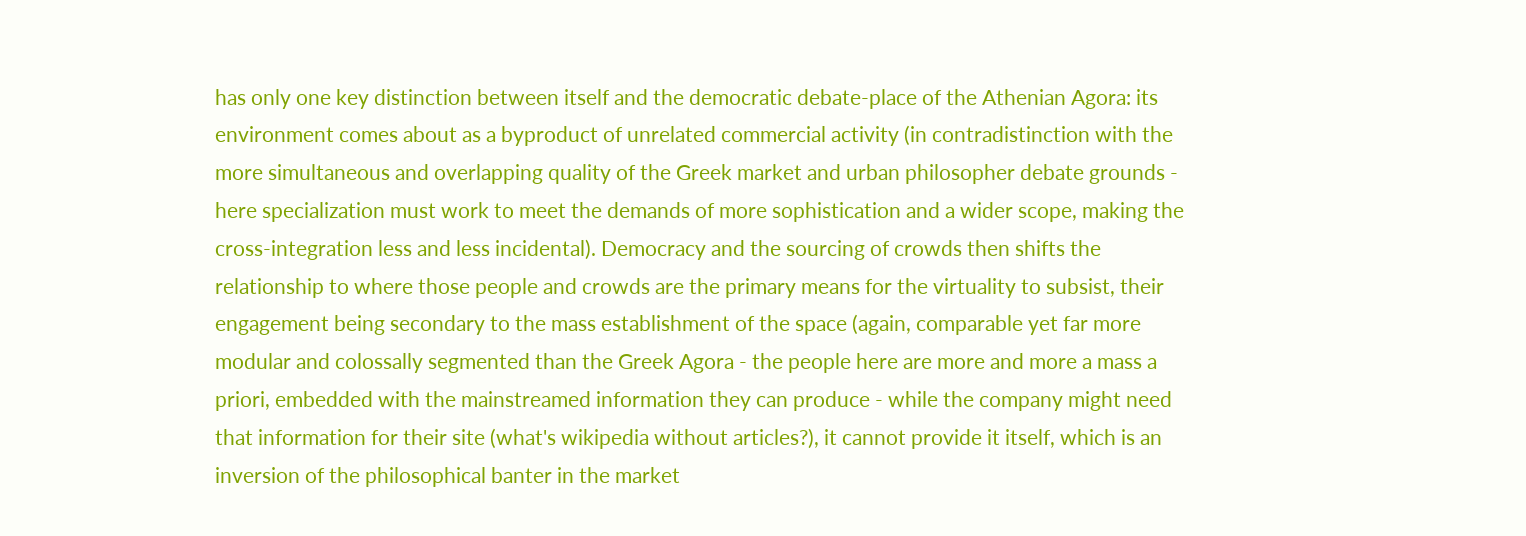has only one key distinction between itself and the democratic debate-place of the Athenian Agora: its environment comes about as a byproduct of unrelated commercial activity (in contradistinction with the more simultaneous and overlapping quality of the Greek market and urban philosopher debate grounds - here specialization must work to meet the demands of more sophistication and a wider scope, making the cross-integration less and less incidental). Democracy and the sourcing of crowds then shifts the relationship to where those people and crowds are the primary means for the virtuality to subsist, their engagement being secondary to the mass establishment of the space (again, comparable yet far more modular and colossally segmented than the Greek Agora - the people here are more and more a mass a priori, embedded with the mainstreamed information they can produce - while the company might need that information for their site (what's wikipedia without articles?), it cannot provide it itself, which is an inversion of the philosophical banter in the market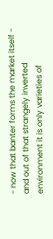- now that banter forms the market itself - and out of that strangely inverted environment it is only varieties of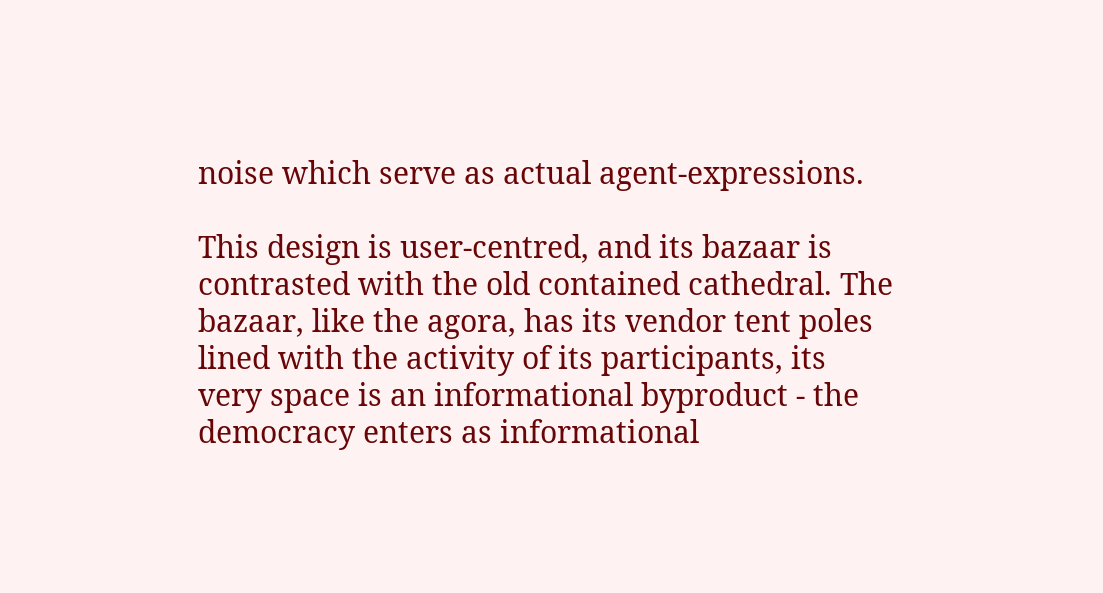noise which serve as actual agent-expressions.

This design is user-centred, and its bazaar is contrasted with the old contained cathedral. The bazaar, like the agora, has its vendor tent poles lined with the activity of its participants, its very space is an informational byproduct - the democracy enters as informational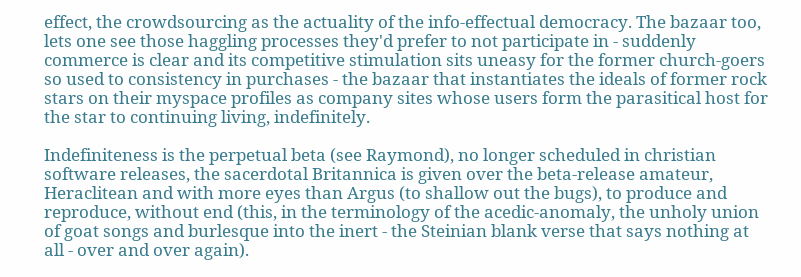effect, the crowdsourcing as the actuality of the info-effectual democracy. The bazaar too, lets one see those haggling processes they'd prefer to not participate in - suddenly commerce is clear and its competitive stimulation sits uneasy for the former church-goers so used to consistency in purchases - the bazaar that instantiates the ideals of former rock stars on their myspace profiles as company sites whose users form the parasitical host for the star to continuing living, indefinitely.

Indefiniteness is the perpetual beta (see Raymond), no longer scheduled in christian software releases, the sacerdotal Britannica is given over the beta-release amateur, Heraclitean and with more eyes than Argus (to shallow out the bugs), to produce and reproduce, without end (this, in the terminology of the acedic-anomaly, the unholy union of goat songs and burlesque into the inert - the Steinian blank verse that says nothing at all - over and over again).